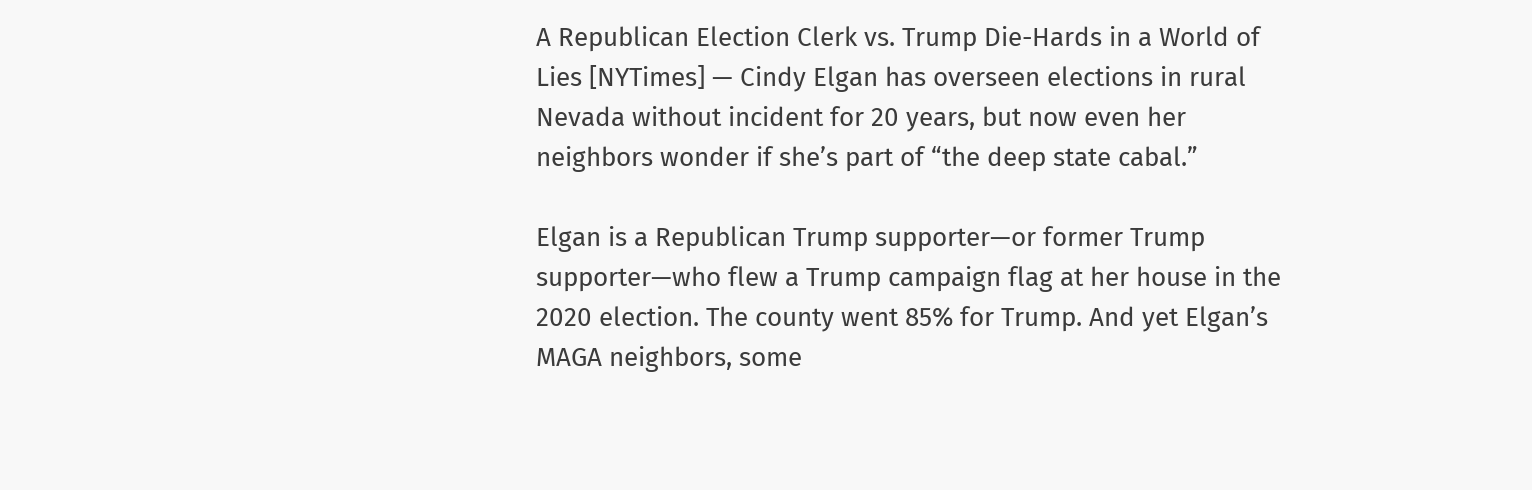A Republican Election Clerk vs. Trump Die-Hards in a World of Lies [NYTimes] — Cindy Elgan has overseen elections in rural Nevada without incident for 20 years, but now even her neighbors wonder if she’s part of “the deep state cabal.”

Elgan is a Republican Trump supporter—or former Trump supporter—who flew a Trump campaign flag at her house in the 2020 election. The county went 85% for Trump. And yet Elgan’s MAGA neighbors, some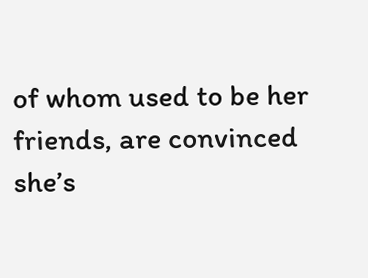of whom used to be her friends, are convinced she’s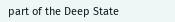part of the Deep State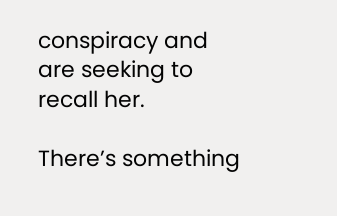conspiracy and are seeking to recall her.

There’s something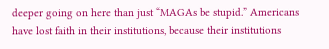deeper going on here than just “MAGAs be stupid.” Americans have lost faith in their institutions, because their institutions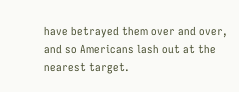have betrayed them over and over, and so Americans lash out at the nearest target.